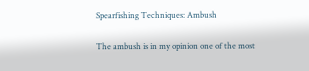Spearfishing Techniques: Ambush

The ambush is in my opinion one of the most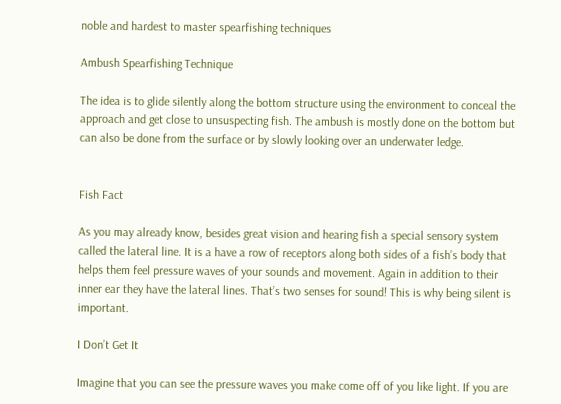noble and hardest to master spearfishing techniques

Ambush Spearfishing Technique

The idea is to glide silently along the bottom structure using the environment to conceal the approach and get close to unsuspecting fish. The ambush is mostly done on the bottom but can also be done from the surface or by slowly looking over an underwater ledge.


Fish Fact

As you may already know, besides great vision and hearing fish a special sensory system called the lateral line. It is a have a row of receptors along both sides of a fish’s body that helps them feel pressure waves of your sounds and movement. Again in addition to their inner ear they have the lateral lines. That’s two senses for sound! This is why being silent is important.

I Don’t Get It

Imagine that you can see the pressure waves you make come off of you like light. If you are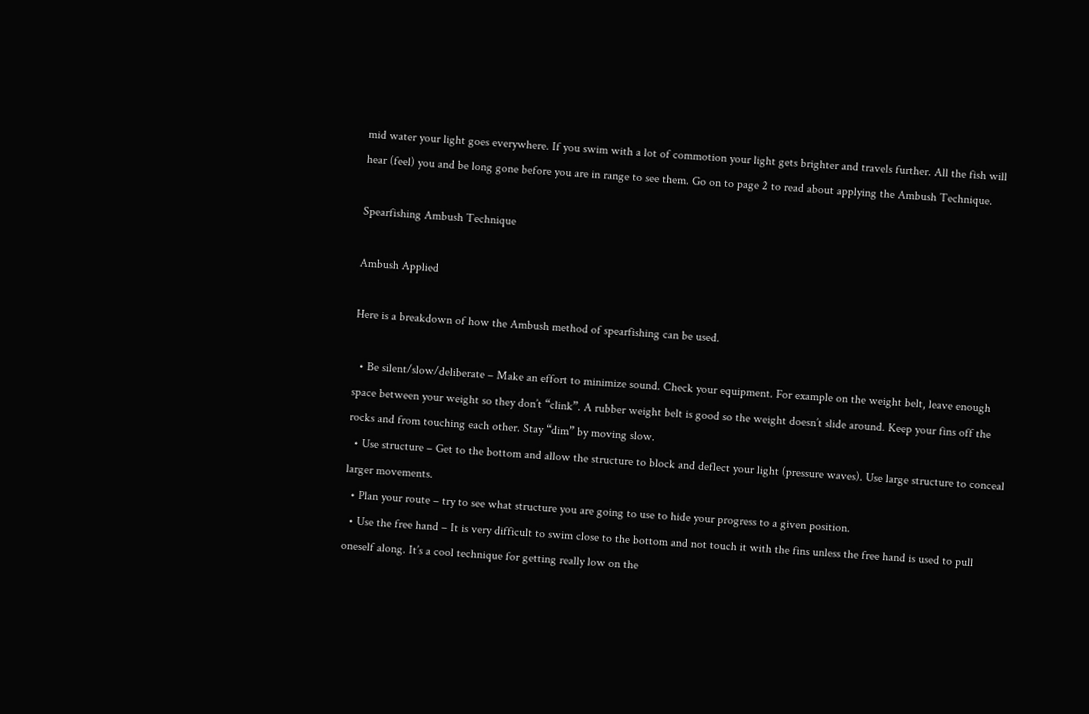mid water your light goes everywhere. If you swim with a lot of commotion your light gets brighter and travels further. All the fish will hear (feel) you and be long gone before you are in range to see them. Go on to page 2 to read about applying the Ambush Technique.

Spearfishing Ambush Technique

Ambush Applied

Here is a breakdown of how the Ambush method of spearfishing can be used.

  • Be silent/slow/deliberate – Make an effort to minimize sound. Check your equipment. For example on the weight belt, leave enough space between your weight so they don’t “clink”. A rubber weight belt is good so the weight doesn’t slide around. Keep your fins off the rocks and from touching each other. Stay “dim” by moving slow.
  • Use structure – Get to the bottom and allow the structure to block and deflect your light (pressure waves). Use large structure to conceal larger movements.
  • Plan your route – try to see what structure you are going to use to hide your progress to a given position.
  • Use the free hand – It is very difficult to swim close to the bottom and not touch it with the fins unless the free hand is used to pull oneself along. It’s a cool technique for getting really low on the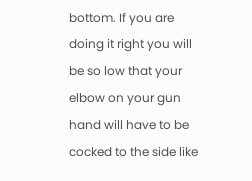bottom. If you are doing it right you will be so low that your elbow on your gun hand will have to be cocked to the side like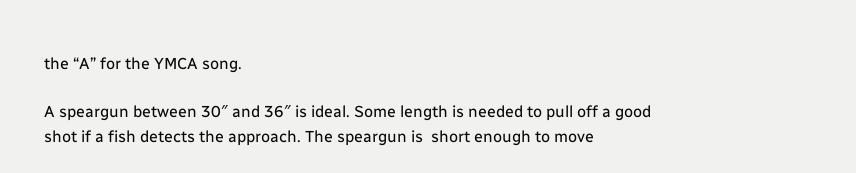the “A” for the YMCA song.

A speargun between 30″ and 36″ is ideal. Some length is needed to pull off a good shot if a fish detects the approach. The speargun is  short enough to move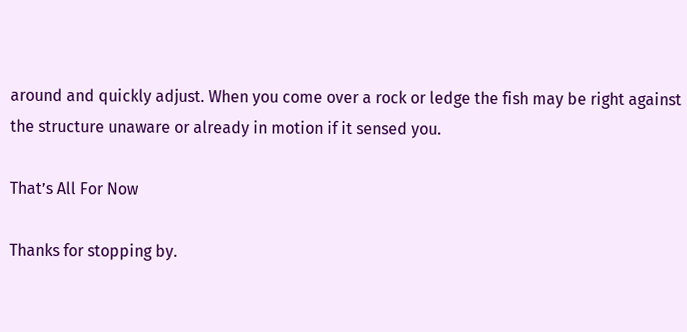around and quickly adjust. When you come over a rock or ledge the fish may be right against the structure unaware or already in motion if it sensed you.

That’s All For Now

Thanks for stopping by.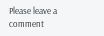Please leave a comment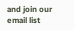and join our email list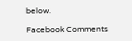below.

Facebook Comments